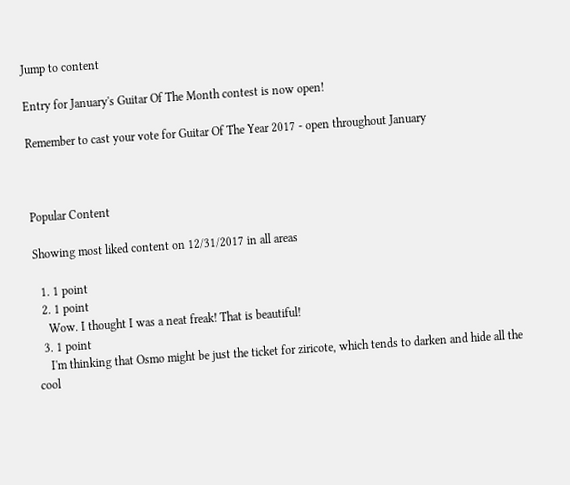Jump to content

Entry for January's Guitar Of The Month contest is now open!

Remember to cast your vote for Guitar Of The Year 2017 - open throughout January



Popular Content

Showing most liked content on 12/31/2017 in all areas

  1. 1 point
  2. 1 point
    Wow. I thought I was a neat freak! That is beautiful!
  3. 1 point
    I'm thinking that Osmo might be just the ticket for ziricote, which tends to darken and hide all the cool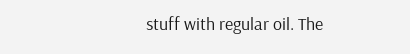stuff with regular oil. The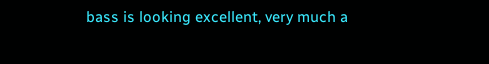bass is looking excellent, very much a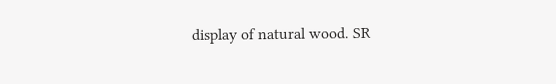display of natural wood. SR